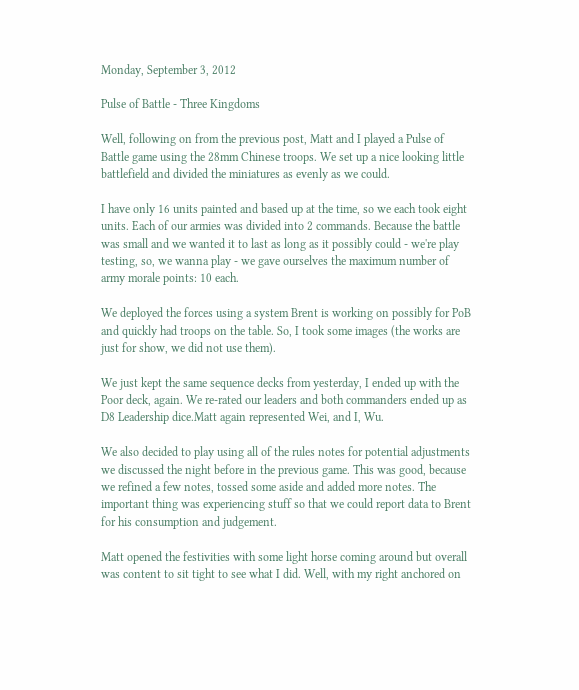Monday, September 3, 2012

Pulse of Battle - Three Kingdoms

Well, following on from the previous post, Matt and I played a Pulse of Battle game using the 28mm Chinese troops. We set up a nice looking little battlefield and divided the miniatures as evenly as we could.

I have only 16 units painted and based up at the time, so we each took eight units. Each of our armies was divided into 2 commands. Because the battle was small and we wanted it to last as long as it possibly could - we're play testing, so, we wanna play - we gave ourselves the maximum number of army morale points: 10 each.

We deployed the forces using a system Brent is working on possibly for PoB and quickly had troops on the table. So, I took some images (the works are just for show, we did not use them).

We just kept the same sequence decks from yesterday, I ended up with the Poor deck, again. We re-rated our leaders and both commanders ended up as D8 Leadership dice.Matt again represented Wei, and I, Wu.

We also decided to play using all of the rules notes for potential adjustments we discussed the night before in the previous game. This was good, because we refined a few notes, tossed some aside and added more notes. The important thing was experiencing stuff so that we could report data to Brent for his consumption and judgement.

Matt opened the festivities with some light horse coming around but overall was content to sit tight to see what I did. Well, with my right anchored on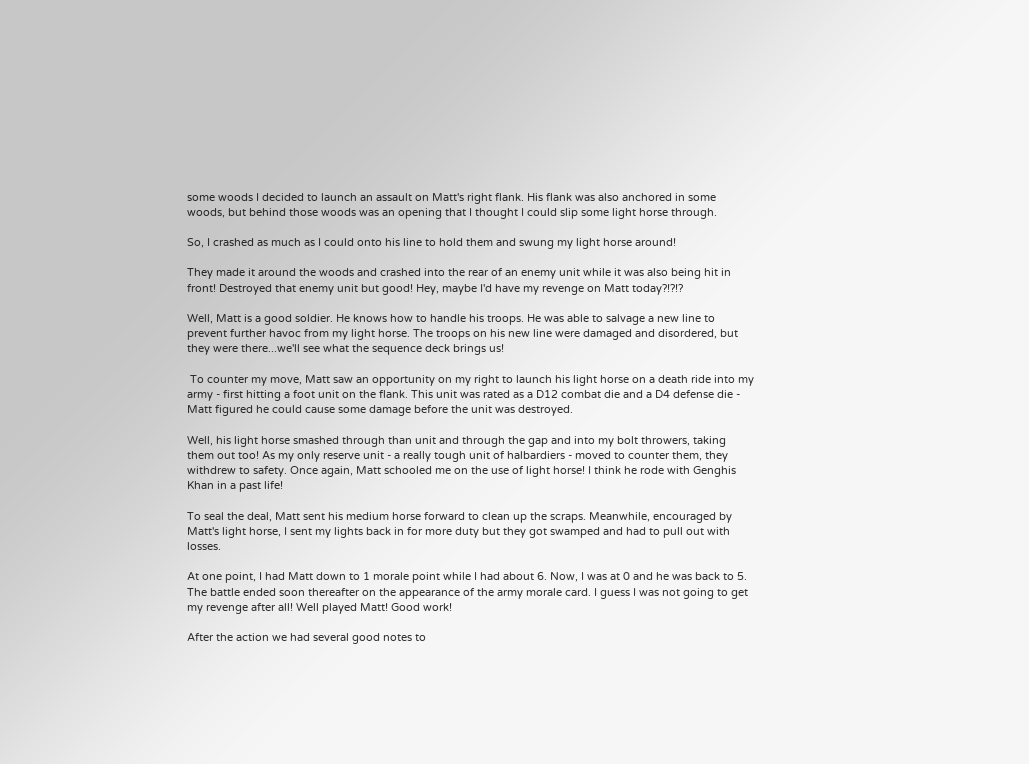some woods I decided to launch an assault on Matt's right flank. His flank was also anchored in some woods, but behind those woods was an opening that I thought I could slip some light horse through.

So, I crashed as much as I could onto his line to hold them and swung my light horse around!

They made it around the woods and crashed into the rear of an enemy unit while it was also being hit in front! Destroyed that enemy unit but good! Hey, maybe I'd have my revenge on Matt today?!?!?

Well, Matt is a good soldier. He knows how to handle his troops. He was able to salvage a new line to prevent further havoc from my light horse. The troops on his new line were damaged and disordered, but they were there...we'll see what the sequence deck brings us!

 To counter my move, Matt saw an opportunity on my right to launch his light horse on a death ride into my army - first hitting a foot unit on the flank. This unit was rated as a D12 combat die and a D4 defense die - Matt figured he could cause some damage before the unit was destroyed.

Well, his light horse smashed through than unit and through the gap and into my bolt throwers, taking them out too! As my only reserve unit - a really tough unit of halbardiers - moved to counter them, they withdrew to safety. Once again, Matt schooled me on the use of light horse! I think he rode with Genghis Khan in a past life!

To seal the deal, Matt sent his medium horse forward to clean up the scraps. Meanwhile, encouraged by Matt's light horse, I sent my lights back in for more duty but they got swamped and had to pull out with losses.

At one point, I had Matt down to 1 morale point while I had about 6. Now, I was at 0 and he was back to 5. The battle ended soon thereafter on the appearance of the army morale card. I guess I was not going to get my revenge after all! Well played Matt! Good work!

After the action we had several good notes to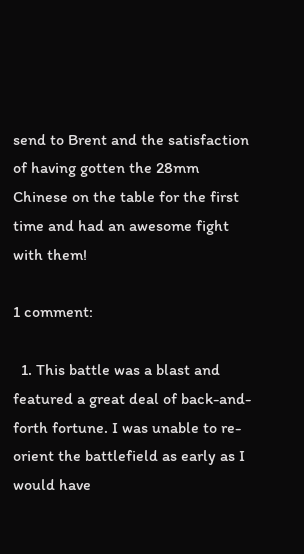send to Brent and the satisfaction of having gotten the 28mm Chinese on the table for the first time and had an awesome fight with them!

1 comment:

  1. This battle was a blast and featured a great deal of back-and-forth fortune. I was unable to re-orient the battlefield as early as I would have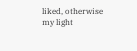liked, otherwise my light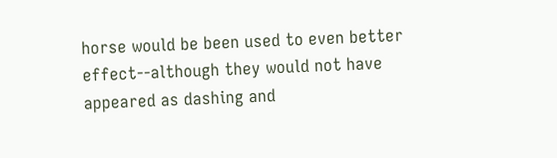horse would be been used to even better effect--although they would not have appeared as dashing and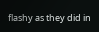flashy as they did in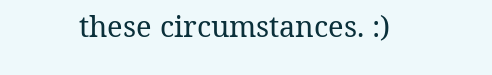these circumstances. :)